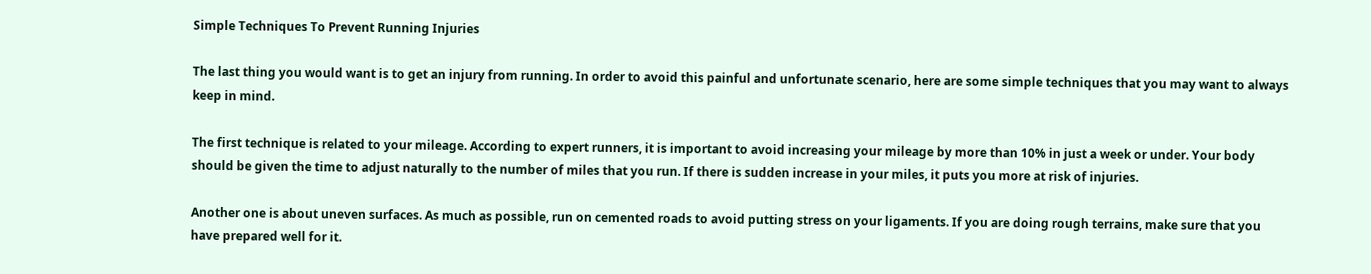Simple Techniques To Prevent Running Injuries

The last thing you would want is to get an injury from running. In order to avoid this painful and unfortunate scenario, here are some simple techniques that you may want to always keep in mind.

The first technique is related to your mileage. According to expert runners, it is important to avoid increasing your mileage by more than 10% in just a week or under. Your body should be given the time to adjust naturally to the number of miles that you run. If there is sudden increase in your miles, it puts you more at risk of injuries.

Another one is about uneven surfaces. As much as possible, run on cemented roads to avoid putting stress on your ligaments. If you are doing rough terrains, make sure that you have prepared well for it.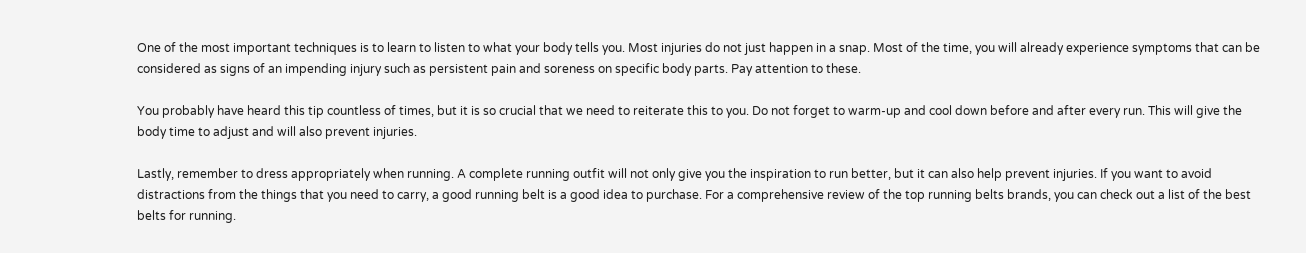One of the most important techniques is to learn to listen to what your body tells you. Most injuries do not just happen in a snap. Most of the time, you will already experience symptoms that can be considered as signs of an impending injury such as persistent pain and soreness on specific body parts. Pay attention to these.

You probably have heard this tip countless of times, but it is so crucial that we need to reiterate this to you. Do not forget to warm-up and cool down before and after every run. This will give the body time to adjust and will also prevent injuries.

Lastly, remember to dress appropriately when running. A complete running outfit will not only give you the inspiration to run better, but it can also help prevent injuries. If you want to avoid distractions from the things that you need to carry, a good running belt is a good idea to purchase. For a comprehensive review of the top running belts brands, you can check out a list of the best belts for running.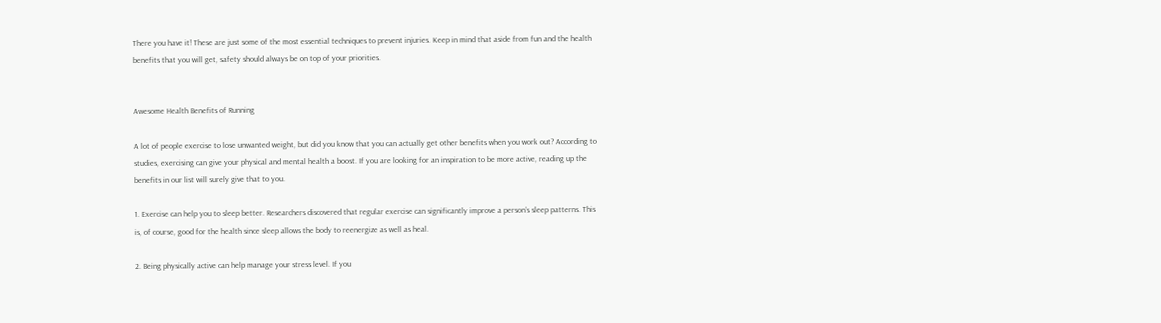There you have it! These are just some of the most essential techniques to prevent injuries. Keep in mind that aside from fun and the health benefits that you will get, safety should always be on top of your priorities.


Awesome Health Benefits of Running

A lot of people exercise to lose unwanted weight, but did you know that you can actually get other benefits when you work out? According to studies, exercising can give your physical and mental health a boost. If you are looking for an inspiration to be more active, reading up the benefits in our list will surely give that to you.

1. Exercise can help you to sleep better. Researchers discovered that regular exercise can significantly improve a person’s sleep patterns. This is, of course, good for the health since sleep allows the body to reenergize as well as heal.

2. Being physically active can help manage your stress level. If you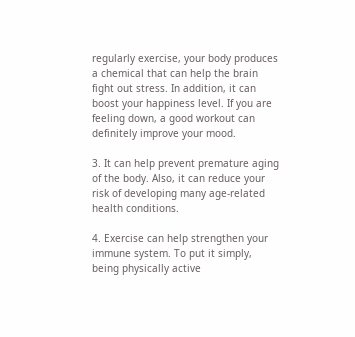regularly exercise, your body produces a chemical that can help the brain fight out stress. In addition, it can boost your happiness level. If you are feeling down, a good workout can definitely improve your mood.

3. It can help prevent premature aging of the body. Also, it can reduce your risk of developing many age-related health conditions.

4. Exercise can help strengthen your immune system. To put it simply, being physically active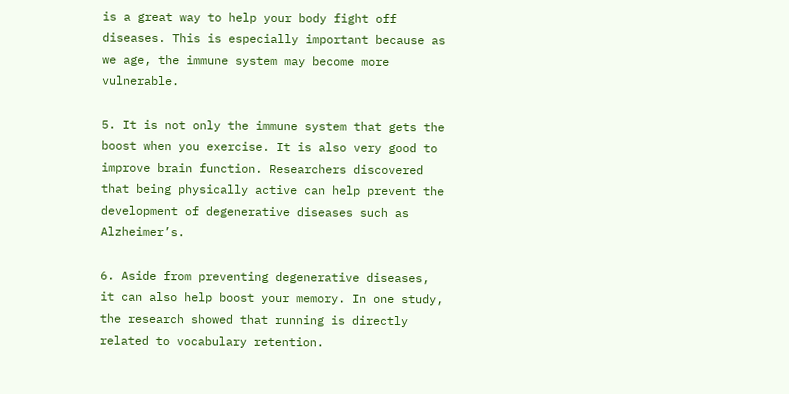is a great way to help your body fight off diseases. This is especially important because as we age, the immune system may become more vulnerable.

5. It is not only the immune system that gets the boost when you exercise. It is also very good to improve brain function. Researchers discovered that being physically active can help prevent the development of degenerative diseases such as Alzheimer’s.

6. Aside from preventing degenerative diseases, it can also help boost your memory. In one study, the research showed that running is directly related to vocabulary retention.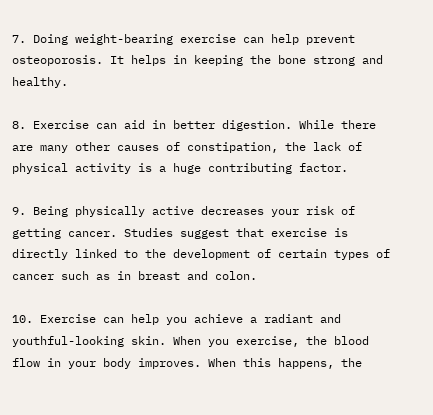7. Doing weight-bearing exercise can help prevent osteoporosis. It helps in keeping the bone strong and healthy.

8. Exercise can aid in better digestion. While there are many other causes of constipation, the lack of physical activity is a huge contributing factor.

9. Being physically active decreases your risk of getting cancer. Studies suggest that exercise is directly linked to the development of certain types of cancer such as in breast and colon.

10. Exercise can help you achieve a radiant and youthful-looking skin. When you exercise, the blood flow in your body improves. When this happens, the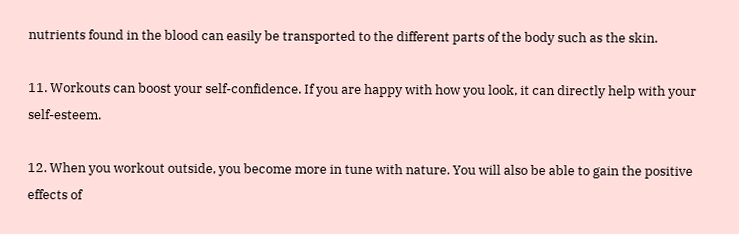nutrients found in the blood can easily be transported to the different parts of the body such as the skin.

11. Workouts can boost your self-confidence. If you are happy with how you look, it can directly help with your self-esteem.

12. When you workout outside, you become more in tune with nature. You will also be able to gain the positive effects of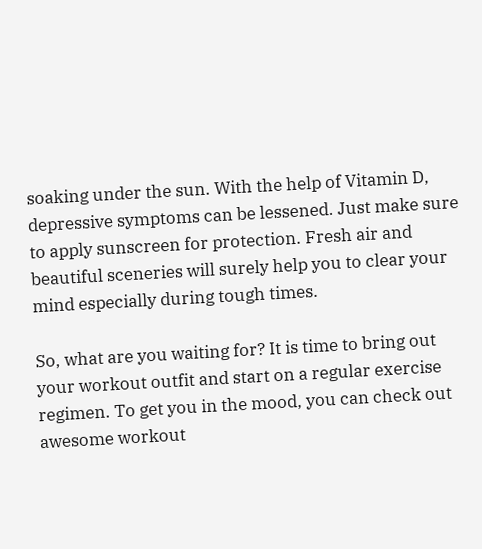soaking under the sun. With the help of Vitamin D, depressive symptoms can be lessened. Just make sure to apply sunscreen for protection. Fresh air and beautiful sceneries will surely help you to clear your mind especially during tough times.

So, what are you waiting for? It is time to bring out your workout outfit and start on a regular exercise regimen. To get you in the mood, you can check out awesome workout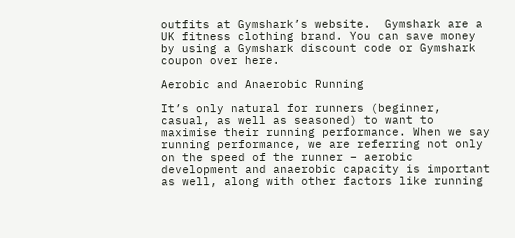outfits at Gymshark’s website.  Gymshark are a UK fitness clothing brand. You can save money by using a Gymshark discount code or Gymshark coupon over here.

Aerobic and Anaerobic Running

It’s only natural for runners (beginner, casual, as well as seasoned) to want to maximise their running performance. When we say running performance, we are referring not only on the speed of the runner – aerobic development and anaerobic capacity is important as well, along with other factors like running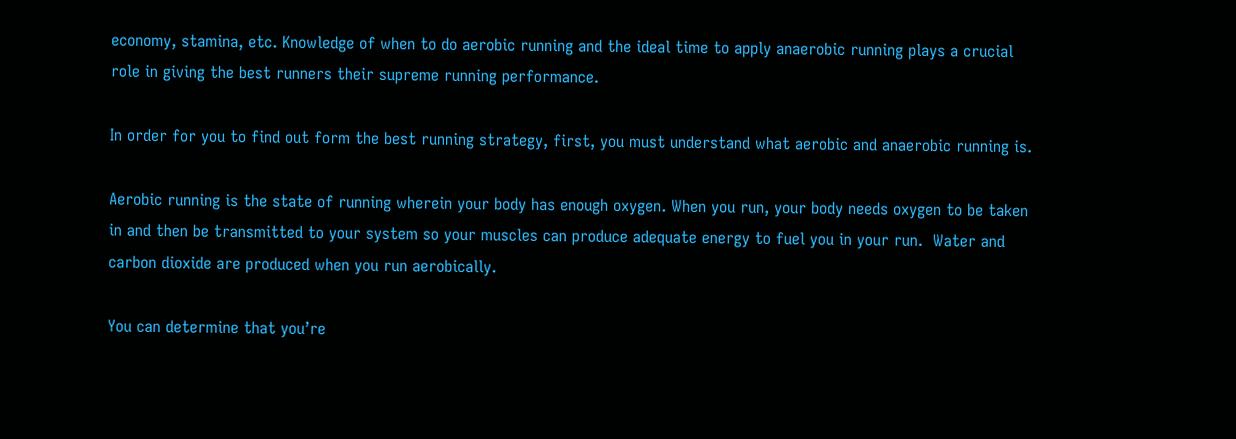economy, stamina, etc. Knowledge of when to do aerobic running and the ideal time to apply anaerobic running plays a crucial role in giving the best runners their supreme running performance.

In order for you to find out form the best running strategy, first, you must understand what aerobic and anaerobic running is.

Aerobic running is the state of running wherein your body has enough oxygen. When you run, your body needs oxygen to be taken in and then be transmitted to your system so your muscles can produce adequate energy to fuel you in your run.  Water and carbon dioxide are produced when you run aerobically.

You can determine that you’re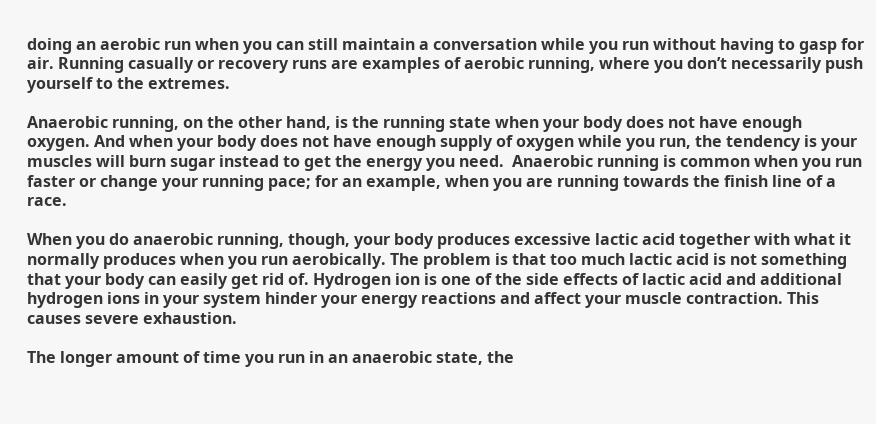doing an aerobic run when you can still maintain a conversation while you run without having to gasp for air. Running casually or recovery runs are examples of aerobic running, where you don’t necessarily push yourself to the extremes.

Anaerobic running, on the other hand, is the running state when your body does not have enough oxygen. And when your body does not have enough supply of oxygen while you run, the tendency is your muscles will burn sugar instead to get the energy you need.  Anaerobic running is common when you run faster or change your running pace; for an example, when you are running towards the finish line of a race.

When you do anaerobic running, though, your body produces excessive lactic acid together with what it normally produces when you run aerobically. The problem is that too much lactic acid is not something that your body can easily get rid of. Hydrogen ion is one of the side effects of lactic acid and additional hydrogen ions in your system hinder your energy reactions and affect your muscle contraction. This causes severe exhaustion.

The longer amount of time you run in an anaerobic state, the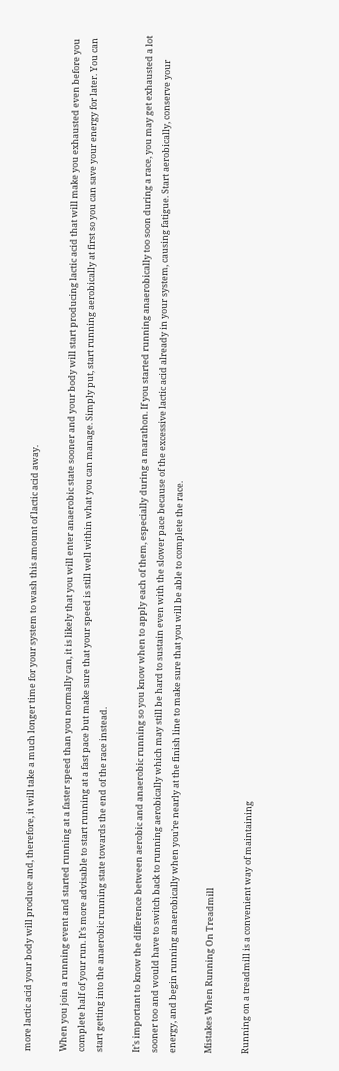more lactic acid your body will produce and, therefore, it will take a much longer time for your system to wash this amount of lactic acid away.

When you join a running event and started running at a faster speed than you normally can, it is likely that you will enter anaerobic state sooner and your body will start producing lactic acid that will make you exhausted even before you complete half of your run. It’s more advisable to start running at a fast pace but make sure that your speed is still well within what you can manage. Simply put, start running aerobically at first so you can save your energy for later. You can start getting into the anaerobic running state towards the end of the race instead.

It’s important to know the difference between aerobic and anaerobic running so you know when to apply each of them, especially during a marathon. If you started running anaerobically too soon during a race, you may get exhausted a lot sooner too and would have to switch back to running aerobically which may still be hard to sustain even with the slower pace because of the excessive lactic acid already in your system, causing fatigue. Start aerobically, conserve your energy, and begin running anaerobically when you’re nearly at the finish line to make sure that you will be able to complete the race.

Mistakes When Running On Treadmill

Running on a treadmill is a convenient way of maintaining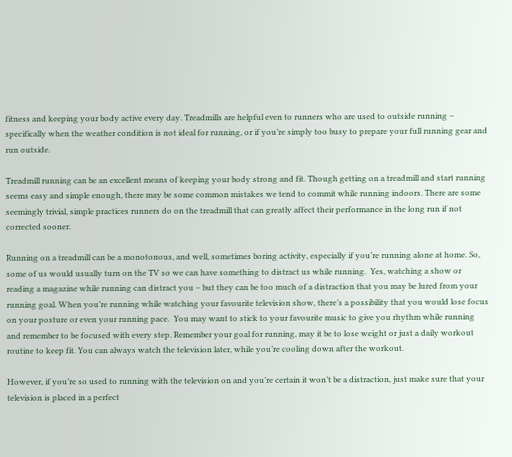fitness and keeping your body active every day. Treadmills are helpful even to runners who are used to outside running – specifically when the weather condition is not ideal for running, or if you’re simply too busy to prepare your full running gear and run outside.

Treadmill running can be an excellent means of keeping your body strong and fit. Though getting on a treadmill and start running seems easy and simple enough, there may be some common mistakes we tend to commit while running indoors. There are some seemingly trivial, simple practices runners do on the treadmill that can greatly affect their performance in the long run if not corrected sooner.

Running on a treadmill can be a monotonous, and well, sometimes boring activity, especially if you’re running alone at home. So, some of us would usually turn on the TV so we can have something to distract us while running.  Yes, watching a show or reading a magazine while running can distract you – but they can be too much of a distraction that you may be lured from your running goal. When you’re running while watching your favourite television show, there’s a possibility that you would lose focus on your posture or even your running pace.  You may want to stick to your favourite music to give you rhythm while running and remember to be focused with every step. Remember your goal for running, may it be to lose weight or just a daily workout routine to keep fit. You can always watch the television later, while you’re cooling down after the workout.

However, if you’re so used to running with the television on and you’re certain it won’t be a distraction, just make sure that your television is placed in a perfect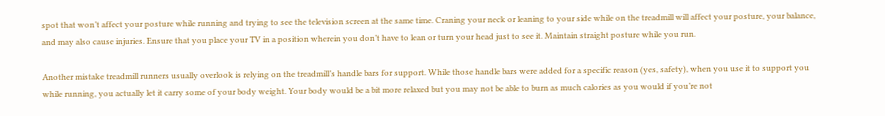spot that won’t affect your posture while running and trying to see the television screen at the same time. Craning your neck or leaning to your side while on the treadmill will affect your posture, your balance, and may also cause injuries. Ensure that you place your TV in a position wherein you don’t have to lean or turn your head just to see it. Maintain straight posture while you run.

Another mistake treadmill runners usually overlook is relying on the treadmill’s handle bars for support. While those handle bars were added for a specific reason (yes, safety), when you use it to support you while running, you actually let it carry some of your body weight. Your body would be a bit more relaxed but you may not be able to burn as much calories as you would if you’re not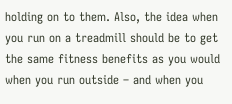holding on to them. Also, the idea when you run on a treadmill should be to get the same fitness benefits as you would when you run outside – and when you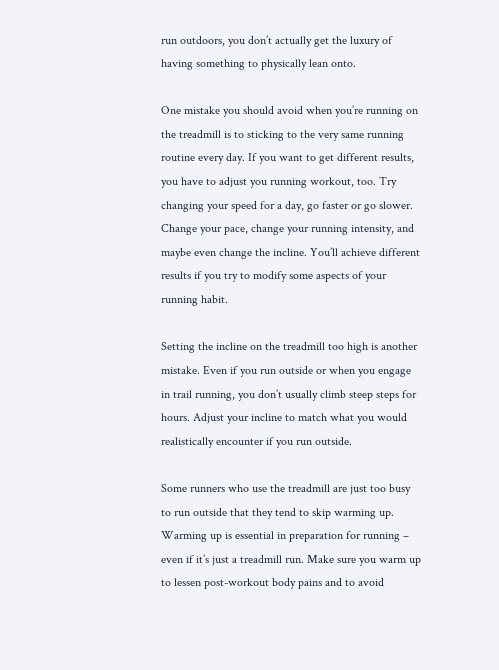run outdoors, you don’t actually get the luxury of having something to physically lean onto.

One mistake you should avoid when you’re running on the treadmill is to sticking to the very same running routine every day. If you want to get different results, you have to adjust you running workout, too. Try changing your speed for a day, go faster or go slower. Change your pace, change your running intensity, and maybe even change the incline. You’ll achieve different results if you try to modify some aspects of your running habit.

Setting the incline on the treadmill too high is another mistake. Even if you run outside or when you engage in trail running, you don’t usually climb steep steps for hours. Adjust your incline to match what you would realistically encounter if you run outside.

Some runners who use the treadmill are just too busy to run outside that they tend to skip warming up. Warming up is essential in preparation for running – even if it’s just a treadmill run. Make sure you warm up to lessen post-workout body pains and to avoid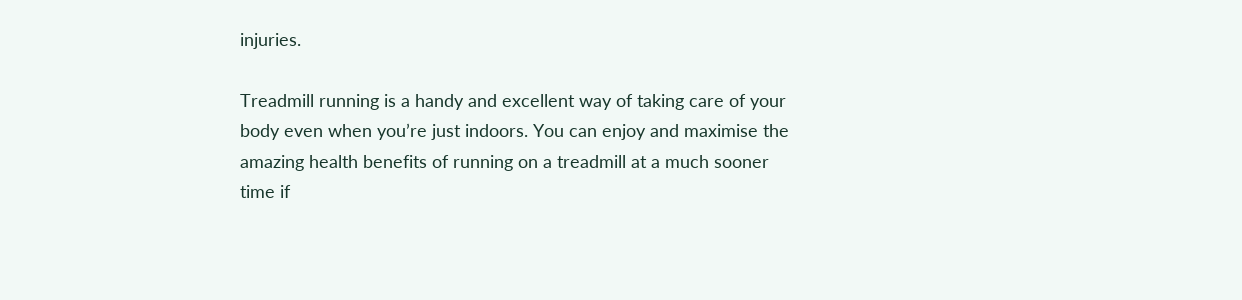injuries.

Treadmill running is a handy and excellent way of taking care of your body even when you’re just indoors. You can enjoy and maximise the amazing health benefits of running on a treadmill at a much sooner time if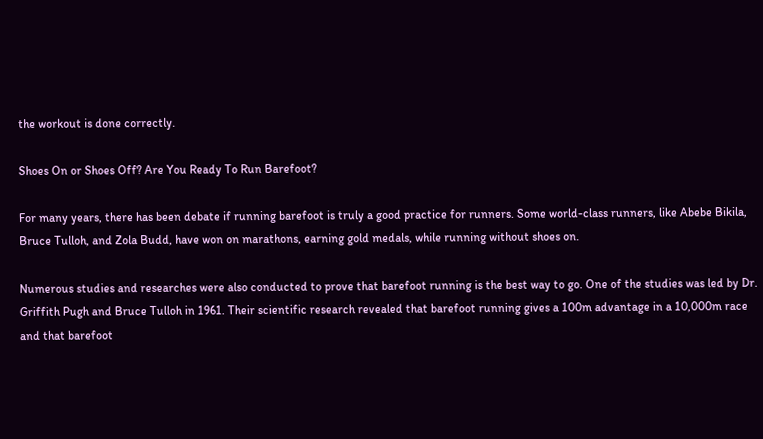the workout is done correctly.

Shoes On or Shoes Off? Are You Ready To Run Barefoot?

For many years, there has been debate if running barefoot is truly a good practice for runners. Some world-class runners, like Abebe Bikila, Bruce Tulloh, and Zola Budd, have won on marathons, earning gold medals, while running without shoes on.

Numerous studies and researches were also conducted to prove that barefoot running is the best way to go. One of the studies was led by Dr. Griffith Pugh and Bruce Tulloh in 1961. Their scientific research revealed that barefoot running gives a 100m advantage in a 10,000m race and that barefoot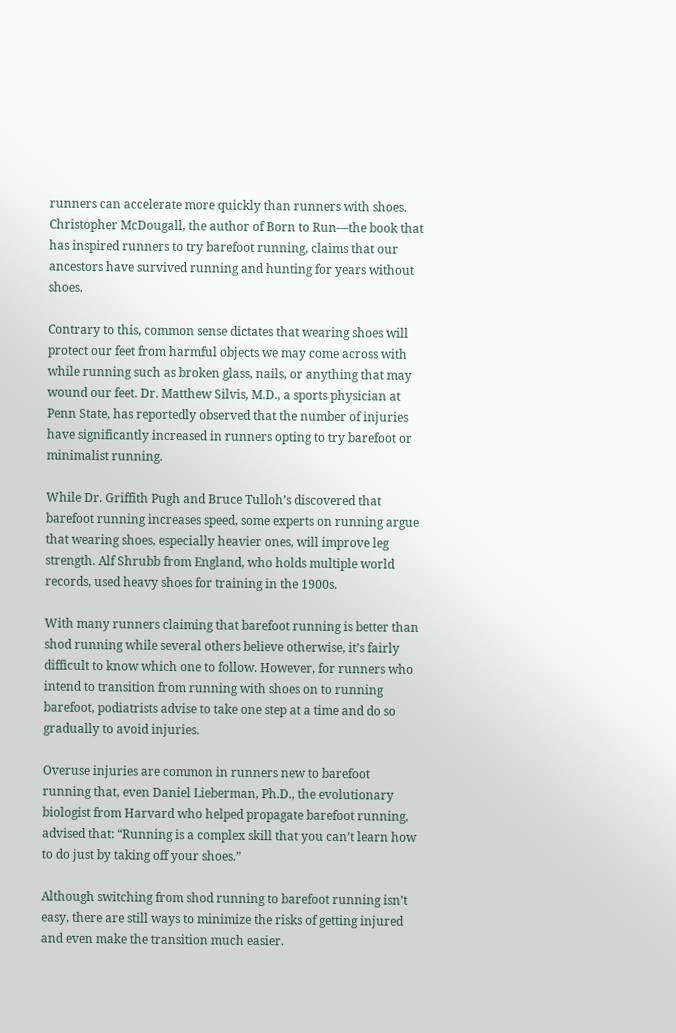runners can accelerate more quickly than runners with shoes. Christopher McDougall, the author of Born to Run—the book that has inspired runners to try barefoot running, claims that our ancestors have survived running and hunting for years without shoes.

Contrary to this, common sense dictates that wearing shoes will protect our feet from harmful objects we may come across with while running such as broken glass, nails, or anything that may wound our feet. Dr. Matthew Silvis, M.D., a sports physician at Penn State, has reportedly observed that the number of injuries have significantly increased in runners opting to try barefoot or minimalist running.

While Dr. Griffith Pugh and Bruce Tulloh’s discovered that barefoot running increases speed, some experts on running argue that wearing shoes, especially heavier ones, will improve leg strength. Alf Shrubb from England, who holds multiple world records, used heavy shoes for training in the 1900s.

With many runners claiming that barefoot running is better than shod running while several others believe otherwise, it’s fairly difficult to know which one to follow. However, for runners who intend to transition from running with shoes on to running barefoot, podiatrists advise to take one step at a time and do so gradually to avoid injuries.

Overuse injuries are common in runners new to barefoot running that, even Daniel Lieberman, Ph.D., the evolutionary biologist from Harvard who helped propagate barefoot running, advised that: “Running is a complex skill that you can’t learn how to do just by taking off your shoes.”

Although switching from shod running to barefoot running isn’t easy, there are still ways to minimize the risks of getting injured and even make the transition much easier.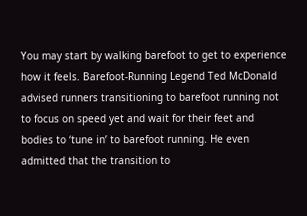You may start by walking barefoot to get to experience how it feels. Barefoot-Running Legend Ted McDonald advised runners transitioning to barefoot running not to focus on speed yet and wait for their feet and bodies to ‘tune in’ to barefoot running. He even admitted that the transition to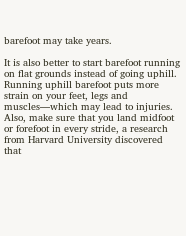barefoot may take years.

It is also better to start barefoot running on flat grounds instead of going uphill. Running uphill barefoot puts more strain on your feet, legs and muscles—which may lead to injuries.
Also, make sure that you land midfoot or forefoot in every stride, a research from Harvard University discovered that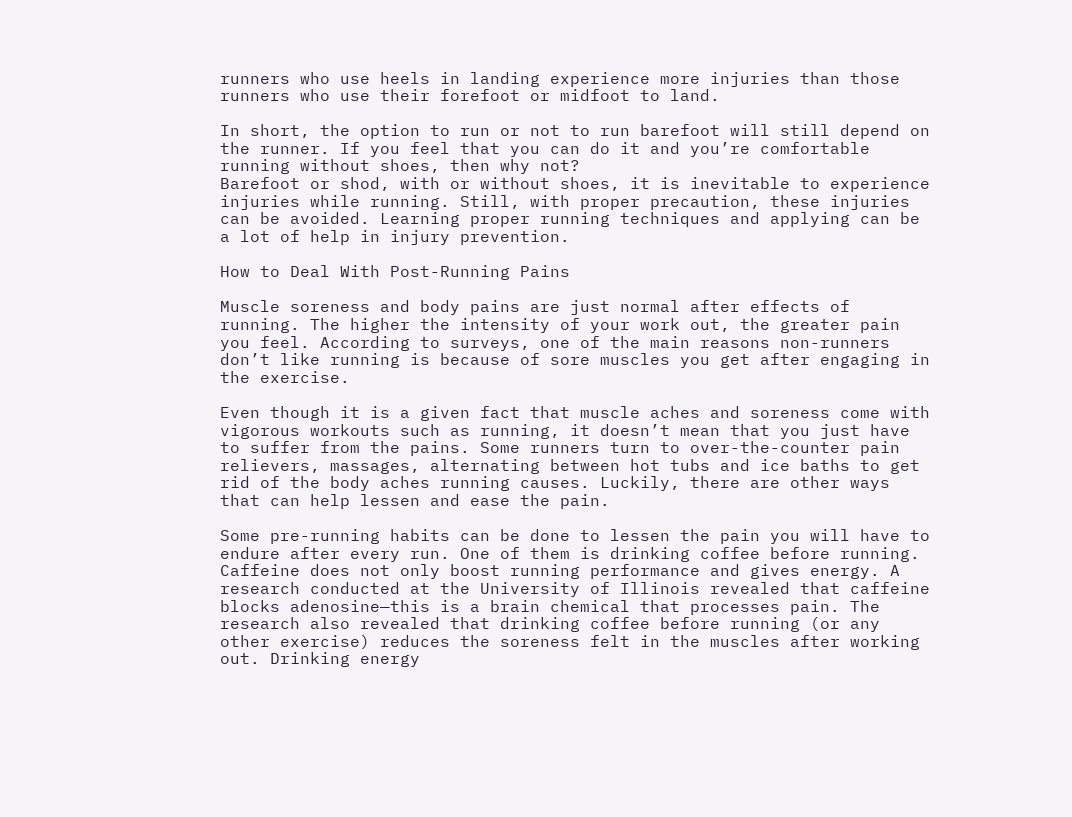runners who use heels in landing experience more injuries than those runners who use their forefoot or midfoot to land.

In short, the option to run or not to run barefoot will still depend on the runner. If you feel that you can do it and you’re comfortable running without shoes, then why not?
Barefoot or shod, with or without shoes, it is inevitable to experience injuries while running. Still, with proper precaution, these injuries can be avoided. Learning proper running techniques and applying can be a lot of help in injury prevention.

How to Deal With Post-Running Pains

Muscle soreness and body pains are just normal after effects of running. The higher the intensity of your work out, the greater pain you feel. According to surveys, one of the main reasons non-runners don’t like running is because of sore muscles you get after engaging in the exercise.

Even though it is a given fact that muscle aches and soreness come with vigorous workouts such as running, it doesn’t mean that you just have to suffer from the pains. Some runners turn to over-the-counter pain relievers, massages, alternating between hot tubs and ice baths to get rid of the body aches running causes. Luckily, there are other ways that can help lessen and ease the pain.

Some pre-running habits can be done to lessen the pain you will have to endure after every run. One of them is drinking coffee before running. Caffeine does not only boost running performance and gives energy. A research conducted at the University of Illinois revealed that caffeine blocks adenosine—this is a brain chemical that processes pain. The research also revealed that drinking coffee before running (or any other exercise) reduces the soreness felt in the muscles after working out. Drinking energy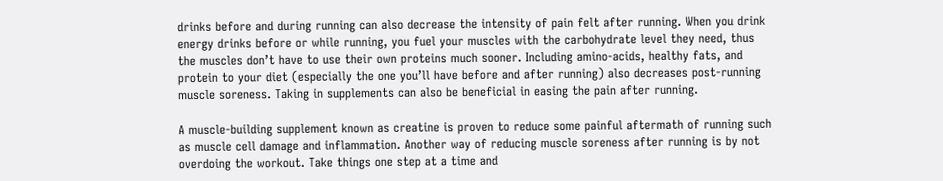drinks before and during running can also decrease the intensity of pain felt after running. When you drink energy drinks before or while running, you fuel your muscles with the carbohydrate level they need, thus the muscles don’t have to use their own proteins much sooner. Including amino-acids, healthy fats, and protein to your diet (especially the one you’ll have before and after running) also decreases post-running muscle soreness. Taking in supplements can also be beneficial in easing the pain after running.

A muscle-building supplement known as creatine is proven to reduce some painful aftermath of running such as muscle cell damage and inflammation. Another way of reducing muscle soreness after running is by not overdoing the workout. Take things one step at a time and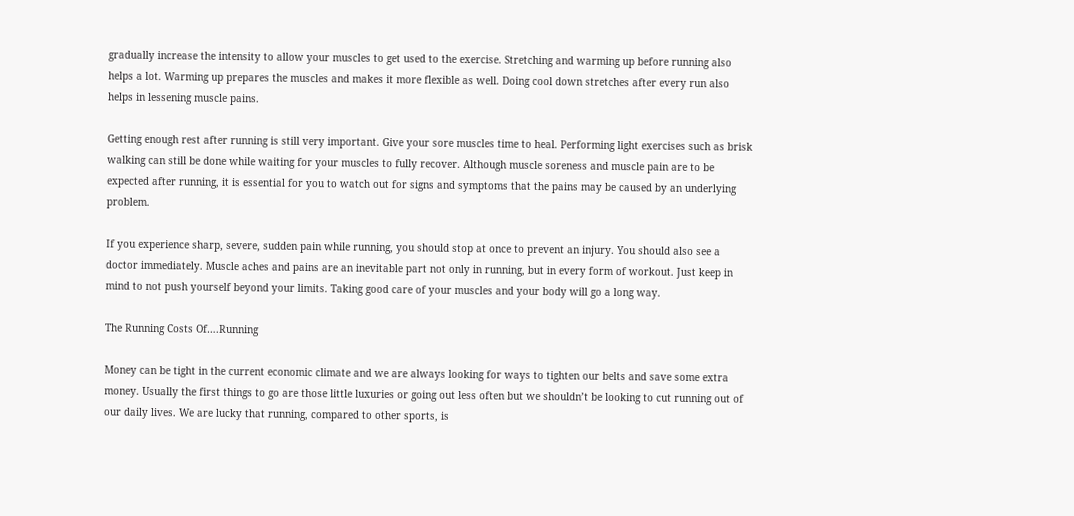gradually increase the intensity to allow your muscles to get used to the exercise. Stretching and warming up before running also helps a lot. Warming up prepares the muscles and makes it more flexible as well. Doing cool down stretches after every run also helps in lessening muscle pains.

Getting enough rest after running is still very important. Give your sore muscles time to heal. Performing light exercises such as brisk walking can still be done while waiting for your muscles to fully recover. Although muscle soreness and muscle pain are to be expected after running, it is essential for you to watch out for signs and symptoms that the pains may be caused by an underlying problem.

If you experience sharp, severe, sudden pain while running, you should stop at once to prevent an injury. You should also see a doctor immediately. Muscle aches and pains are an inevitable part not only in running, but in every form of workout. Just keep in mind to not push yourself beyond your limits. Taking good care of your muscles and your body will go a long way.

The Running Costs Of….Running

Money can be tight in the current economic climate and we are always looking for ways to tighten our belts and save some extra money. Usually the first things to go are those little luxuries or going out less often but we shouldn’t be looking to cut running out of our daily lives. We are lucky that running, compared to other sports, is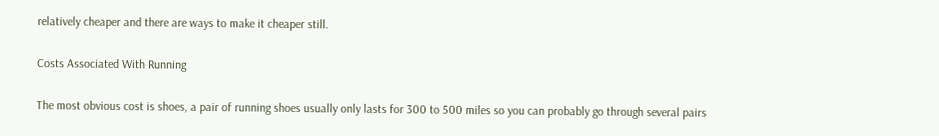relatively cheaper and there are ways to make it cheaper still.

Costs Associated With Running

The most obvious cost is shoes, a pair of running shoes usually only lasts for 300 to 500 miles so you can probably go through several pairs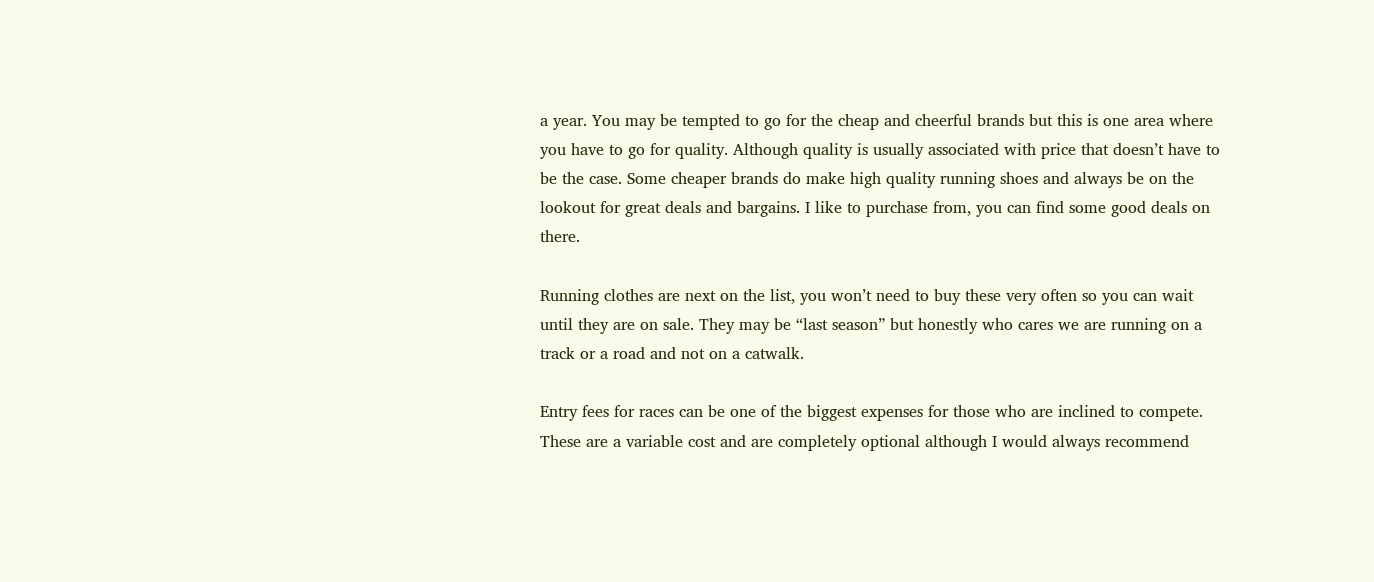a year. You may be tempted to go for the cheap and cheerful brands but this is one area where you have to go for quality. Although quality is usually associated with price that doesn’t have to be the case. Some cheaper brands do make high quality running shoes and always be on the lookout for great deals and bargains. I like to purchase from, you can find some good deals on there.

Running clothes are next on the list, you won’t need to buy these very often so you can wait until they are on sale. They may be “last season” but honestly who cares we are running on a track or a road and not on a catwalk.

Entry fees for races can be one of the biggest expenses for those who are inclined to compete. These are a variable cost and are completely optional although I would always recommend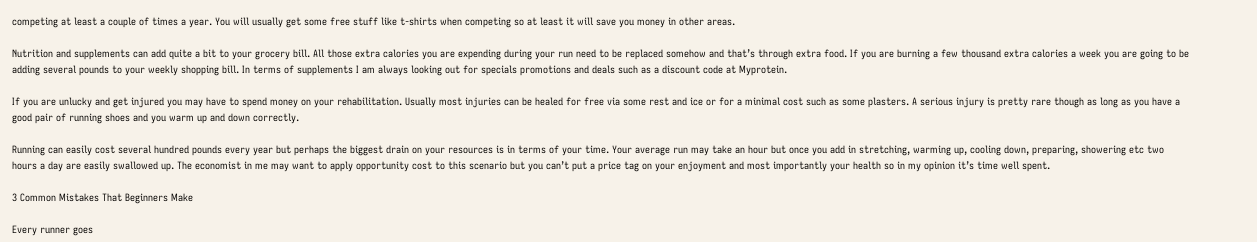competing at least a couple of times a year. You will usually get some free stuff like t-shirts when competing so at least it will save you money in other areas.

Nutrition and supplements can add quite a bit to your grocery bill. All those extra calories you are expending during your run need to be replaced somehow and that’s through extra food. If you are burning a few thousand extra calories a week you are going to be adding several pounds to your weekly shopping bill. In terms of supplements I am always looking out for specials promotions and deals such as a discount code at Myprotein.

If you are unlucky and get injured you may have to spend money on your rehabilitation. Usually most injuries can be healed for free via some rest and ice or for a minimal cost such as some plasters. A serious injury is pretty rare though as long as you have a good pair of running shoes and you warm up and down correctly.

Running can easily cost several hundred pounds every year but perhaps the biggest drain on your resources is in terms of your time. Your average run may take an hour but once you add in stretching, warming up, cooling down, preparing, showering etc two hours a day are easily swallowed up. The economist in me may want to apply opportunity cost to this scenario but you can’t put a price tag on your enjoyment and most importantly your health so in my opinion it’s time well spent.

3 Common Mistakes That Beginners Make

Every runner goes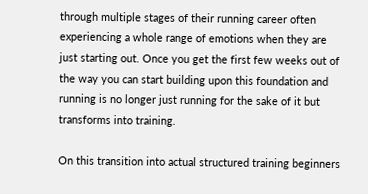through multiple stages of their running career often experiencing a whole range of emotions when they are just starting out. Once you get the first few weeks out of the way you can start building upon this foundation and running is no longer just running for the sake of it but transforms into training.

On this transition into actual structured training beginners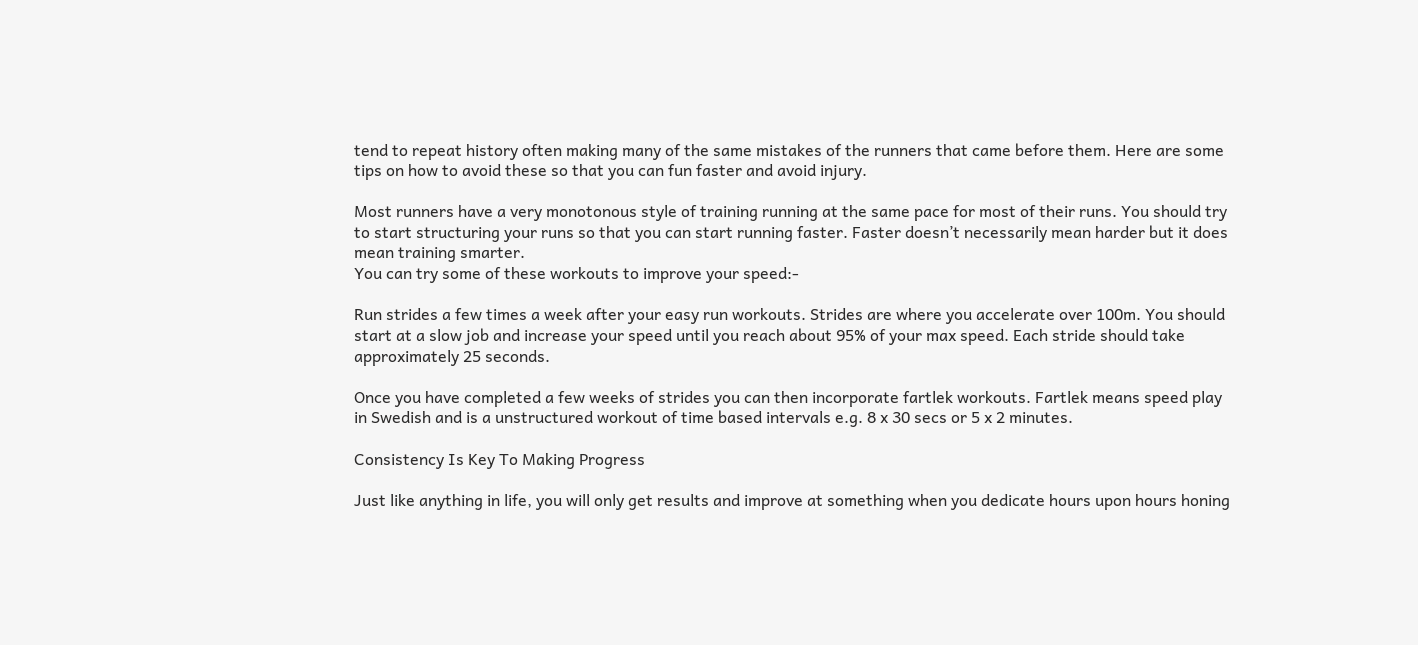tend to repeat history often making many of the same mistakes of the runners that came before them. Here are some tips on how to avoid these so that you can fun faster and avoid injury.

Most runners have a very monotonous style of training running at the same pace for most of their runs. You should try to start structuring your runs so that you can start running faster. Faster doesn’t necessarily mean harder but it does mean training smarter.
You can try some of these workouts to improve your speed:-

Run strides a few times a week after your easy run workouts. Strides are where you accelerate over 100m. You should start at a slow job and increase your speed until you reach about 95% of your max speed. Each stride should take approximately 25 seconds.

Once you have completed a few weeks of strides you can then incorporate fartlek workouts. Fartlek means speed play in Swedish and is a unstructured workout of time based intervals e.g. 8 x 30 secs or 5 x 2 minutes.

Consistency Is Key To Making Progress

Just like anything in life, you will only get results and improve at something when you dedicate hours upon hours honing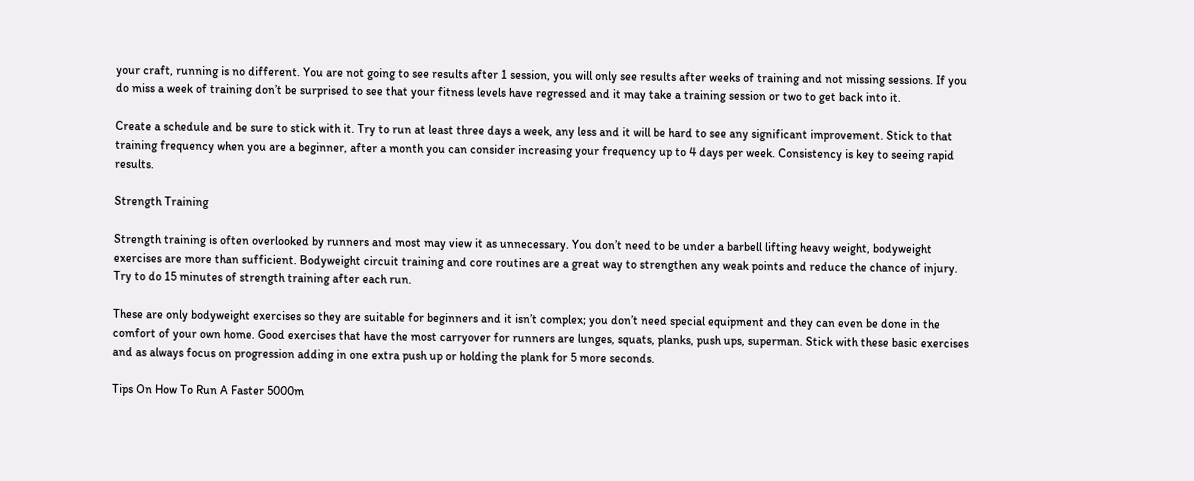your craft, running is no different. You are not going to see results after 1 session, you will only see results after weeks of training and not missing sessions. If you do miss a week of training don’t be surprised to see that your fitness levels have regressed and it may take a training session or two to get back into it.

Create a schedule and be sure to stick with it. Try to run at least three days a week, any less and it will be hard to see any significant improvement. Stick to that training frequency when you are a beginner, after a month you can consider increasing your frequency up to 4 days per week. Consistency is key to seeing rapid results.

Strength Training

Strength training is often overlooked by runners and most may view it as unnecessary. You don’t need to be under a barbell lifting heavy weight, bodyweight exercises are more than sufficient. Bodyweight circuit training and core routines are a great way to strengthen any weak points and reduce the chance of injury. Try to do 15 minutes of strength training after each run.

These are only bodyweight exercises so they are suitable for beginners and it isn’t complex; you don’t need special equipment and they can even be done in the comfort of your own home. Good exercises that have the most carryover for runners are lunges, squats, planks, push ups, superman. Stick with these basic exercises and as always focus on progression adding in one extra push up or holding the plank for 5 more seconds.

Tips On How To Run A Faster 5000m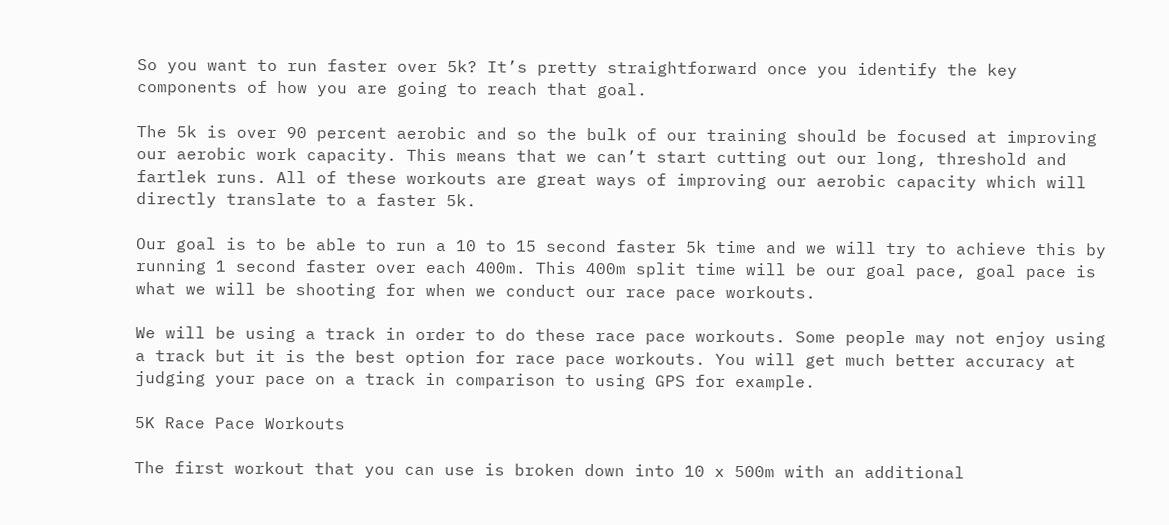So you want to run faster over 5k? It’s pretty straightforward once you identify the key components of how you are going to reach that goal.

The 5k is over 90 percent aerobic and so the bulk of our training should be focused at improving our aerobic work capacity. This means that we can’t start cutting out our long, threshold and fartlek runs. All of these workouts are great ways of improving our aerobic capacity which will directly translate to a faster 5k.

Our goal is to be able to run a 10 to 15 second faster 5k time and we will try to achieve this by running 1 second faster over each 400m. This 400m split time will be our goal pace, goal pace is what we will be shooting for when we conduct our race pace workouts.

We will be using a track in order to do these race pace workouts. Some people may not enjoy using a track but it is the best option for race pace workouts. You will get much better accuracy at judging your pace on a track in comparison to using GPS for example.

5K Race Pace Workouts

The first workout that you can use is broken down into 10 x 500m with an additional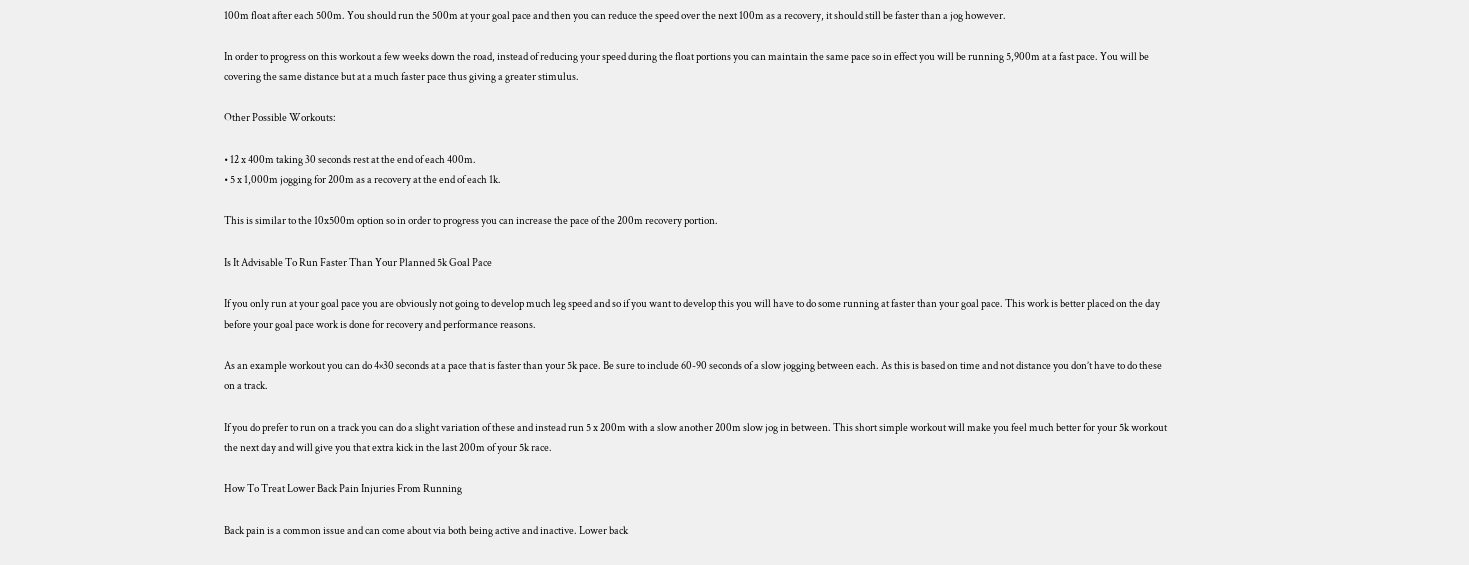100m float after each 500m. You should run the 500m at your goal pace and then you can reduce the speed over the next 100m as a recovery, it should still be faster than a jog however.

In order to progress on this workout a few weeks down the road, instead of reducing your speed during the float portions you can maintain the same pace so in effect you will be running 5,900m at a fast pace. You will be covering the same distance but at a much faster pace thus giving a greater stimulus.

Other Possible Workouts:

• 12 x 400m taking 30 seconds rest at the end of each 400m.
• 5 x 1,000m jogging for 200m as a recovery at the end of each 1k.

This is similar to the 10x500m option so in order to progress you can increase the pace of the 200m recovery portion.

Is It Advisable To Run Faster Than Your Planned 5k Goal Pace

If you only run at your goal pace you are obviously not going to develop much leg speed and so if you want to develop this you will have to do some running at faster than your goal pace. This work is better placed on the day before your goal pace work is done for recovery and performance reasons.

As an example workout you can do 4×30 seconds at a pace that is faster than your 5k pace. Be sure to include 60-90 seconds of a slow jogging between each. As this is based on time and not distance you don’t have to do these on a track.

If you do prefer to run on a track you can do a slight variation of these and instead run 5 x 200m with a slow another 200m slow jog in between. This short simple workout will make you feel much better for your 5k workout the next day and will give you that extra kick in the last 200m of your 5k race.

How To Treat Lower Back Pain Injuries From Running

Back pain is a common issue and can come about via both being active and inactive. Lower back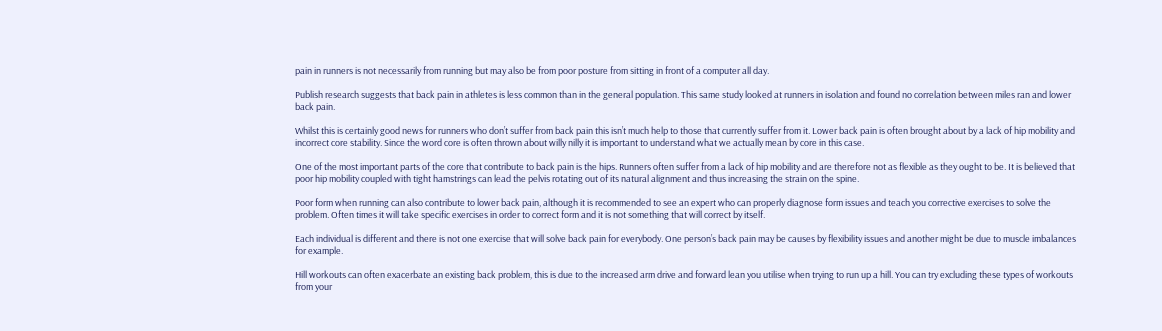pain in runners is not necessarily from running but may also be from poor posture from sitting in front of a computer all day.

Publish research suggests that back pain in athletes is less common than in the general population. This same study looked at runners in isolation and found no correlation between miles ran and lower back pain.

Whilst this is certainly good news for runners who don’t suffer from back pain this isn’t much help to those that currently suffer from it. Lower back pain is often brought about by a lack of hip mobility and incorrect core stability. Since the word core is often thrown about willy nilly it is important to understand what we actually mean by core in this case.

One of the most important parts of the core that contribute to back pain is the hips. Runners often suffer from a lack of hip mobility and are therefore not as flexible as they ought to be. It is believed that poor hip mobility coupled with tight hamstrings can lead the pelvis rotating out of its natural alignment and thus increasing the strain on the spine.

Poor form when running can also contribute to lower back pain, although it is recommended to see an expert who can properly diagnose form issues and teach you corrective exercises to solve the problem. Often times it will take specific exercises in order to correct form and it is not something that will correct by itself.

Each individual is different and there is not one exercise that will solve back pain for everybody. One person’s back pain may be causes by flexibility issues and another might be due to muscle imbalances for example.

Hill workouts can often exacerbate an existing back problem, this is due to the increased arm drive and forward lean you utilise when trying to run up a hill. You can try excluding these types of workouts from your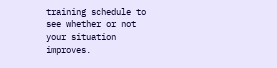training schedule to see whether or not your situation improves.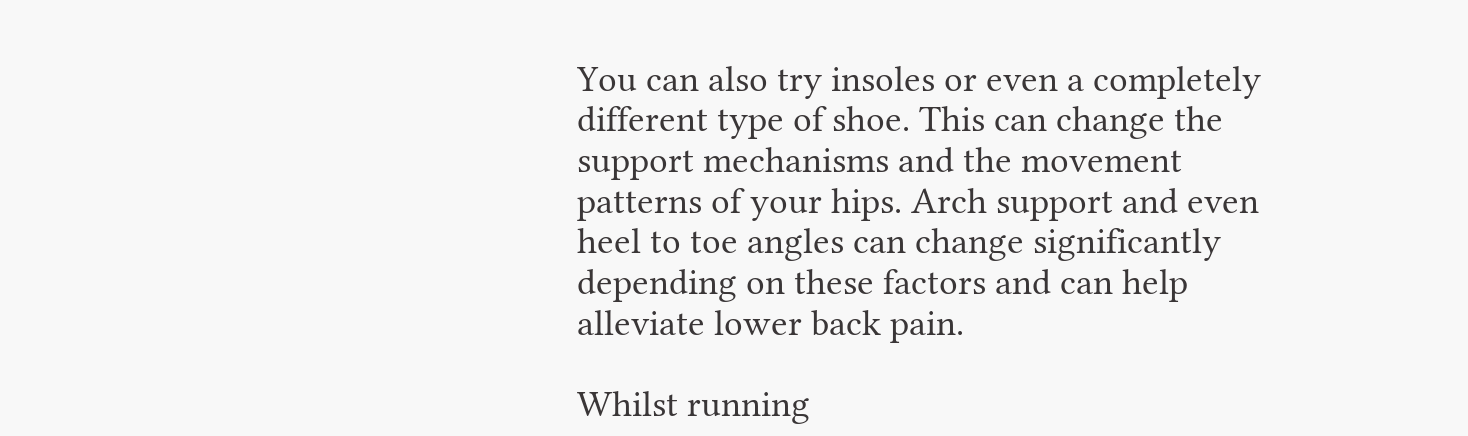You can also try insoles or even a completely different type of shoe. This can change the support mechanisms and the movement patterns of your hips. Arch support and even heel to toe angles can change significantly depending on these factors and can help alleviate lower back pain.

Whilst running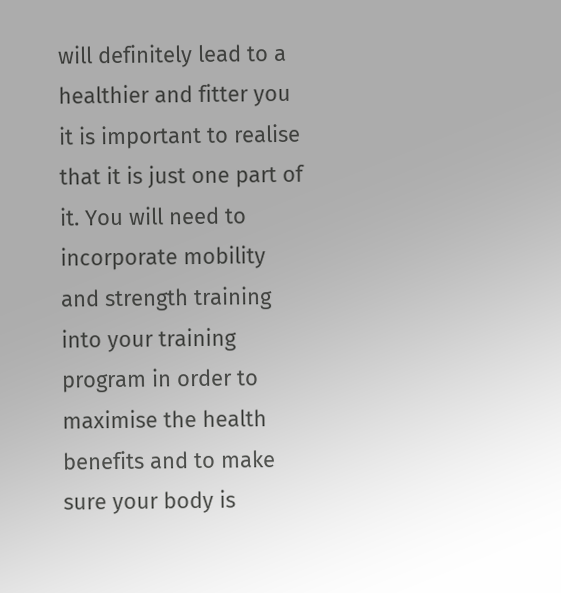will definitely lead to a healthier and fitter you it is important to realise that it is just one part of it. You will need to incorporate mobility and strength training into your training program in order to maximise the health benefits and to make sure your body is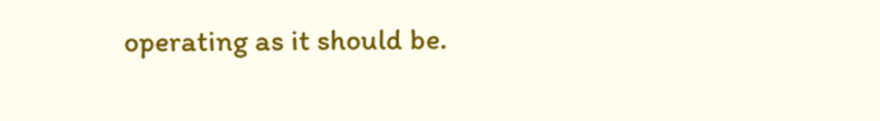operating as it should be.